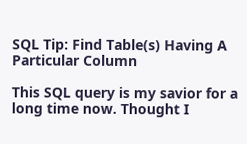SQL Tip: Find Table(s) Having A Particular Column

This SQL query is my savior for a long time now. Thought I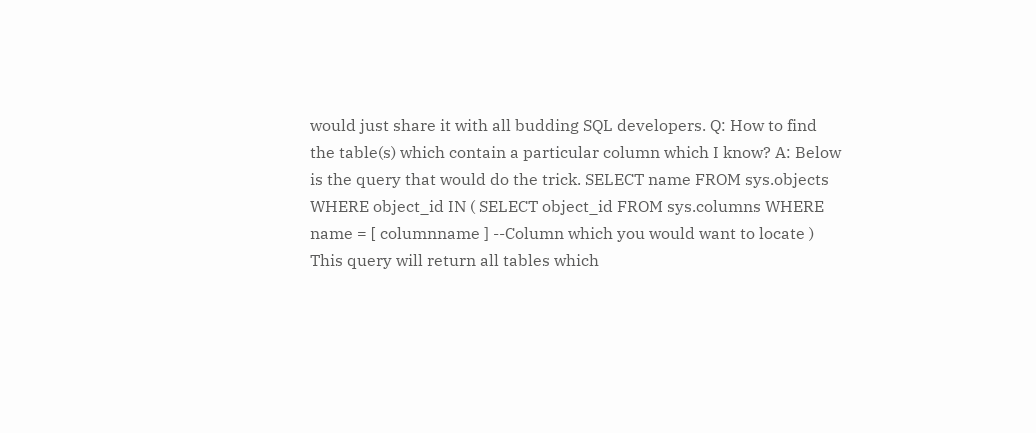would just share it with all budding SQL developers. Q: How to find the table(s) which contain a particular column which I know? A: Below is the query that would do the trick. SELECT name FROM sys.objects WHERE object_id IN ( SELECT object_id FROM sys.columns WHERE name = [ columnname ] --Column which you would want to locate ) This query will return all tables which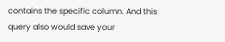contains the specific column. And this query also would save your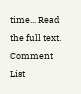time... Read the full text.
Comment List